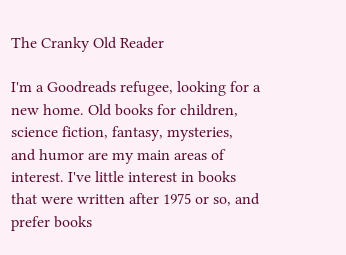The Cranky Old Reader

I'm a Goodreads refugee, looking for a new home. Old books for children, science fiction, fantasy, mysteries, and humor are my main areas of interest. I've little interest in books that were written after 1975 or so, and prefer books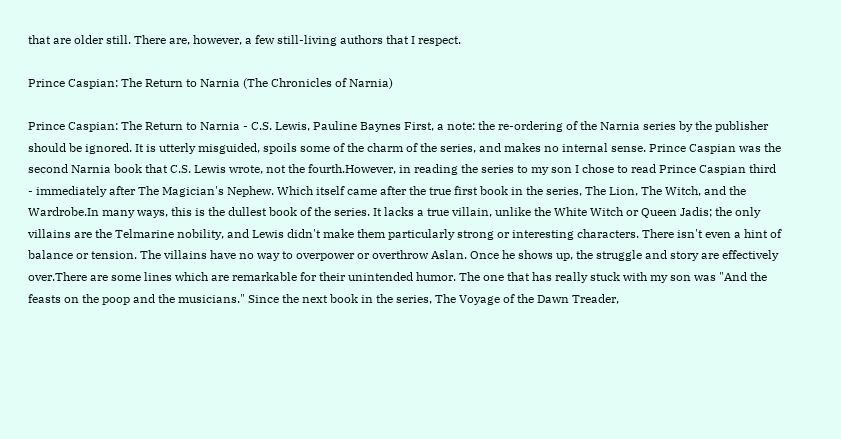that are older still. There are, however, a few still-living authors that I respect.

Prince Caspian: The Return to Narnia (The Chronicles of Narnia)

Prince Caspian: The Return to Narnia - C.S. Lewis, Pauline Baynes First, a note: the re-ordering of the Narnia series by the publisher should be ignored. It is utterly misguided, spoils some of the charm of the series, and makes no internal sense. Prince Caspian was the second Narnia book that C.S. Lewis wrote, not the fourth.However, in reading the series to my son I chose to read Prince Caspian third - immediately after The Magician's Nephew. Which itself came after the true first book in the series, The Lion, The Witch, and the Wardrobe.In many ways, this is the dullest book of the series. It lacks a true villain, unlike the White Witch or Queen Jadis; the only villains are the Telmarine nobility, and Lewis didn't make them particularly strong or interesting characters. There isn't even a hint of balance or tension. The villains have no way to overpower or overthrow Aslan. Once he shows up, the struggle and story are effectively over.There are some lines which are remarkable for their unintended humor. The one that has really stuck with my son was "And the feasts on the poop and the musicians." Since the next book in the series, The Voyage of the Dawn Treader,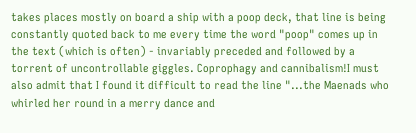takes places mostly on board a ship with a poop deck, that line is being constantly quoted back to me every time the word "poop" comes up in the text (which is often) - invariably preceded and followed by a torrent of uncontrollable giggles. Coprophagy and cannibalism!I must also admit that I found it difficult to read the line "...the Maenads who whirled her round in a merry dance and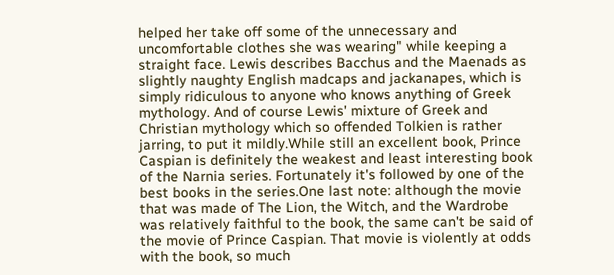helped her take off some of the unnecessary and uncomfortable clothes she was wearing" while keeping a straight face. Lewis describes Bacchus and the Maenads as slightly naughty English madcaps and jackanapes, which is simply ridiculous to anyone who knows anything of Greek mythology. And of course Lewis' mixture of Greek and Christian mythology which so offended Tolkien is rather jarring, to put it mildly.While still an excellent book, Prince Caspian is definitely the weakest and least interesting book of the Narnia series. Fortunately it's followed by one of the best books in the series.One last note: although the movie that was made of The Lion, the Witch, and the Wardrobe was relatively faithful to the book, the same can't be said of the movie of Prince Caspian. That movie is violently at odds with the book, so much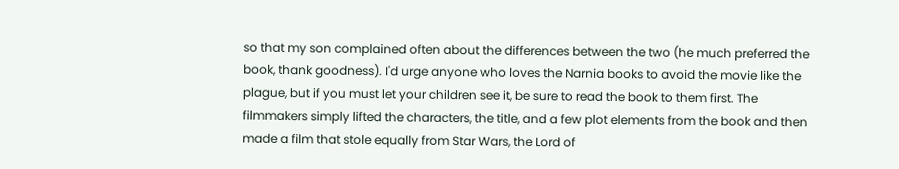so that my son complained often about the differences between the two (he much preferred the book, thank goodness). I'd urge anyone who loves the Narnia books to avoid the movie like the plague, but if you must let your children see it, be sure to read the book to them first. The filmmakers simply lifted the characters, the title, and a few plot elements from the book and then made a film that stole equally from Star Wars, the Lord of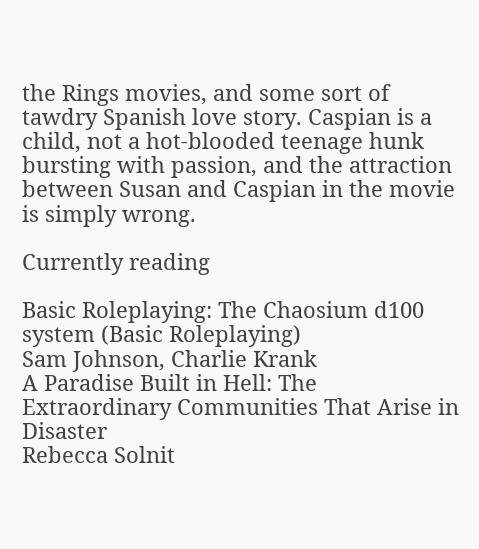the Rings movies, and some sort of tawdry Spanish love story. Caspian is a child, not a hot-blooded teenage hunk bursting with passion, and the attraction between Susan and Caspian in the movie is simply wrong.

Currently reading

Basic Roleplaying: The Chaosium d100 system (Basic Roleplaying)
Sam Johnson, Charlie Krank
A Paradise Built in Hell: The Extraordinary Communities That Arise in Disaster
Rebecca Solnit